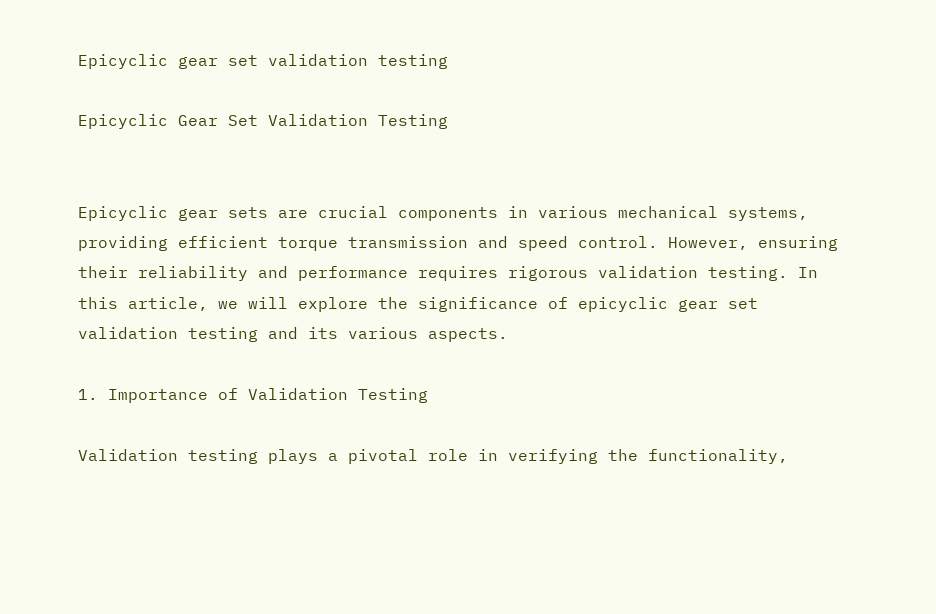Epicyclic gear set validation testing

Epicyclic Gear Set Validation Testing


Epicyclic gear sets are crucial components in various mechanical systems, providing efficient torque transmission and speed control. However, ensuring their reliability and performance requires rigorous validation testing. In this article, we will explore the significance of epicyclic gear set validation testing and its various aspects.

1. Importance of Validation Testing

Validation testing plays a pivotal role in verifying the functionality,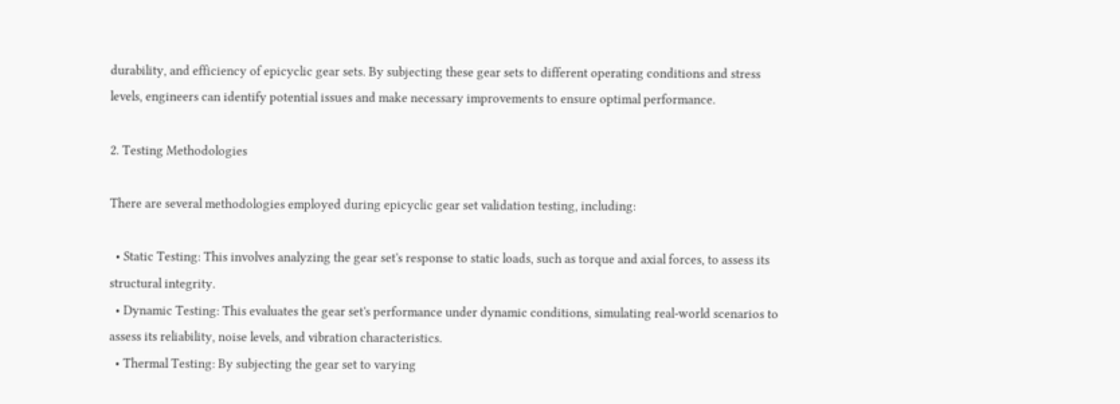durability, and efficiency of epicyclic gear sets. By subjecting these gear sets to different operating conditions and stress levels, engineers can identify potential issues and make necessary improvements to ensure optimal performance.

2. Testing Methodologies

There are several methodologies employed during epicyclic gear set validation testing, including:

  • Static Testing: This involves analyzing the gear set's response to static loads, such as torque and axial forces, to assess its structural integrity.
  • Dynamic Testing: This evaluates the gear set's performance under dynamic conditions, simulating real-world scenarios to assess its reliability, noise levels, and vibration characteristics.
  • Thermal Testing: By subjecting the gear set to varying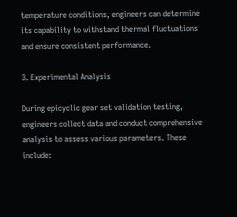temperature conditions, engineers can determine its capability to withstand thermal fluctuations and ensure consistent performance.

3. Experimental Analysis

During epicyclic gear set validation testing, engineers collect data and conduct comprehensive analysis to assess various parameters. These include: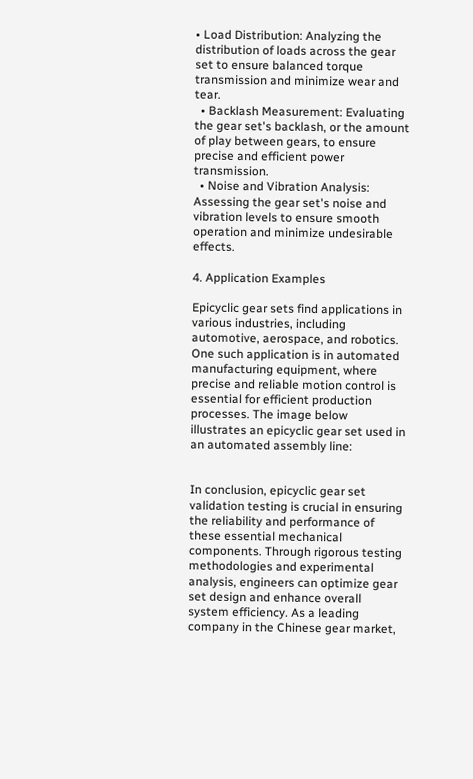• Load Distribution: Analyzing the distribution of loads across the gear set to ensure balanced torque transmission and minimize wear and tear.
  • Backlash Measurement: Evaluating the gear set's backlash, or the amount of play between gears, to ensure precise and efficient power transmission.
  • Noise and Vibration Analysis: Assessing the gear set's noise and vibration levels to ensure smooth operation and minimize undesirable effects.

4. Application Examples

Epicyclic gear sets find applications in various industries, including automotive, aerospace, and robotics. One such application is in automated manufacturing equipment, where precise and reliable motion control is essential for efficient production processes. The image below illustrates an epicyclic gear set used in an automated assembly line:


In conclusion, epicyclic gear set validation testing is crucial in ensuring the reliability and performance of these essential mechanical components. Through rigorous testing methodologies and experimental analysis, engineers can optimize gear set design and enhance overall system efficiency. As a leading company in the Chinese gear market,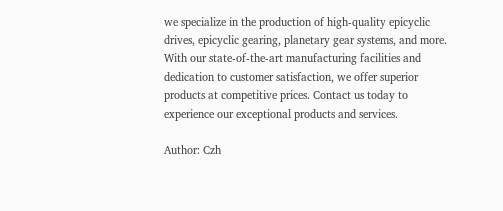we specialize in the production of high-quality epicyclic drives, epicyclic gearing, planetary gear systems, and more. With our state-of-the-art manufacturing facilities and dedication to customer satisfaction, we offer superior products at competitive prices. Contact us today to experience our exceptional products and services.

Author: Czh